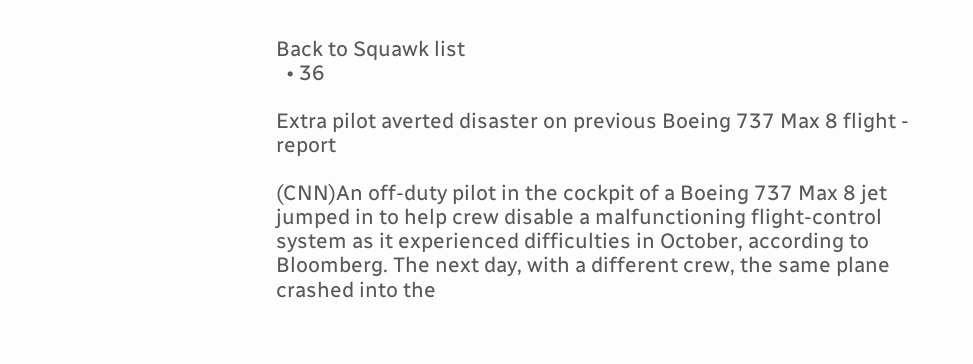Back to Squawk list
  • 36

Extra pilot averted disaster on previous Boeing 737 Max 8 flight - report

(CNN)An off-duty pilot in the cockpit of a Boeing 737 Max 8 jet jumped in to help crew disable a malfunctioning flight-control system as it experienced difficulties in October, according to Bloomberg. The next day, with a different crew, the same plane crashed into the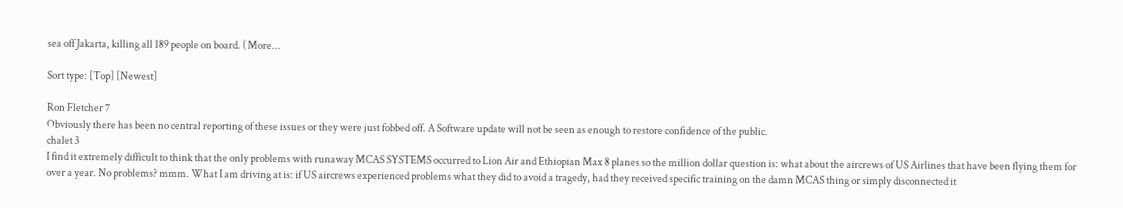sea off Jakarta, killing all 189 people on board. ( More...

Sort type: [Top] [Newest]

Ron Fletcher 7
Obviously there has been no central reporting of these issues or they were just fobbed off. A Software update will not be seen as enough to restore confidence of the public.
chalet 3
I find it extremely difficult to think that the only problems with runaway MCAS SYSTEMS occurred to Lion Air and Ethiopian Max 8 planes so the million dollar question is: what about the aircrews of US Airlines that have been flying them for over a year. No problems? mmm. What I am driving at is: if US aircrews experienced problems what they did to avoid a tragedy, had they received specific training on the damn MCAS thing or simply disconnected it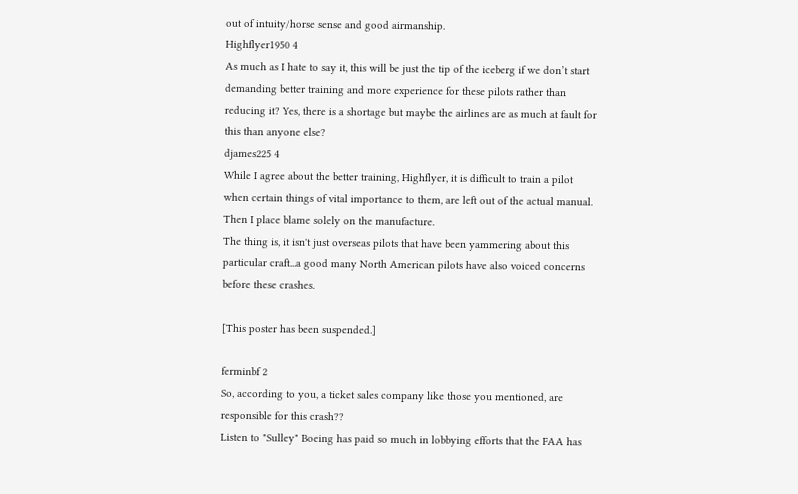out of intuity/horse sense and good airmanship.
Highflyer1950 4
As much as I hate to say it, this will be just the tip of the iceberg if we don’t start demanding better training and more experience for these pilots rather than reducing it? Yes, there is a shortage but maybe the airlines are as much at fault for this than anyone else?
djames225 4
While I agree about the better training, Highflyer, it is difficult to train a pilot when certain things of vital importance to them, are left out of the actual manual. Then I place blame solely on the manufacture.
The thing is, it isn't just overseas pilots that have been yammering about this particular craft...a good many North American pilots have also voiced concerns before these crashes.

[This poster has been suspended.]

ferminbf 2
So, according to you, a ticket sales company like those you mentioned, are responsible for this crash??
Listen to "Sulley" Boeing has paid so much in lobbying efforts that the FAA has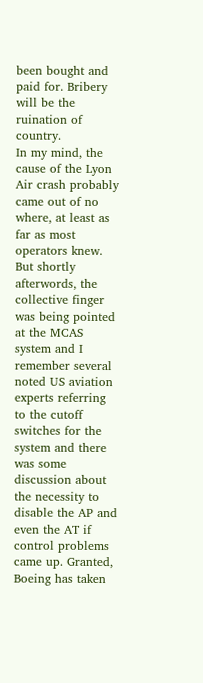been bought and paid for. Bribery will be the ruination of country.
In my mind, the cause of the Lyon Air crash probably came out of no where, at least as far as most operators knew. But shortly afterwords, the collective finger was being pointed at the MCAS system and I remember several noted US aviation experts referring to the cutoff switches for the system and there was some discussion about the necessity to disable the AP and even the AT if control problems came up. Granted, Boeing has taken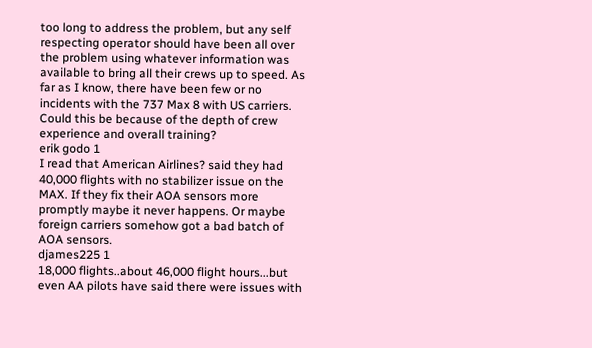too long to address the problem, but any self respecting operator should have been all over the problem using whatever information was available to bring all their crews up to speed. As far as I know, there have been few or no incidents with the 737 Max 8 with US carriers. Could this be because of the depth of crew experience and overall training?
erik godo 1
I read that American Airlines? said they had 40,000 flights with no stabilizer issue on the MAX. If they fix their AOA sensors more promptly maybe it never happens. Or maybe foreign carriers somehow got a bad batch of AOA sensors.
djames225 1
18,000 flights..about 46,000 flight hours...but even AA pilots have said there were issues with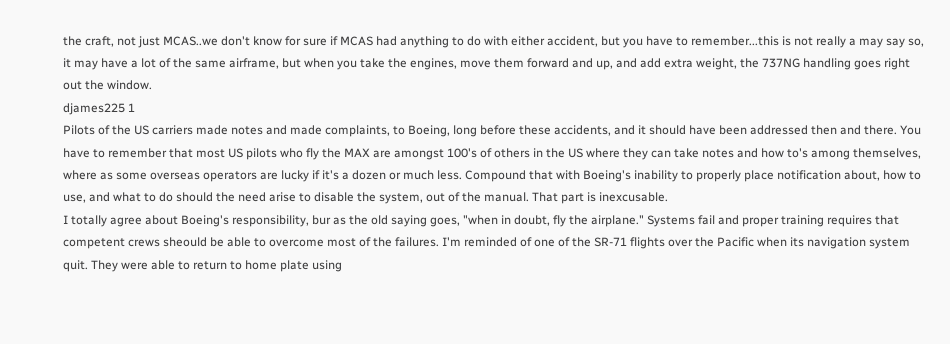the craft, not just MCAS..we don't know for sure if MCAS had anything to do with either accident, but you have to remember...this is not really a may say so, it may have a lot of the same airframe, but when you take the engines, move them forward and up, and add extra weight, the 737NG handling goes right out the window.
djames225 1
Pilots of the US carriers made notes and made complaints, to Boeing, long before these accidents, and it should have been addressed then and there. You have to remember that most US pilots who fly the MAX are amongst 100's of others in the US where they can take notes and how to's among themselves, where as some overseas operators are lucky if it's a dozen or much less. Compound that with Boeing's inability to properly place notification about, how to use, and what to do should the need arise to disable the system, out of the manual. That part is inexcusable.
I totally agree about Boeing's responsibility, bur as the old saying goes, "when in doubt, fly the airplane." Systems fail and proper training requires that competent crews sheould be able to overcome most of the failures. I'm reminded of one of the SR-71 flights over the Pacific when its navigation system quit. They were able to return to home plate using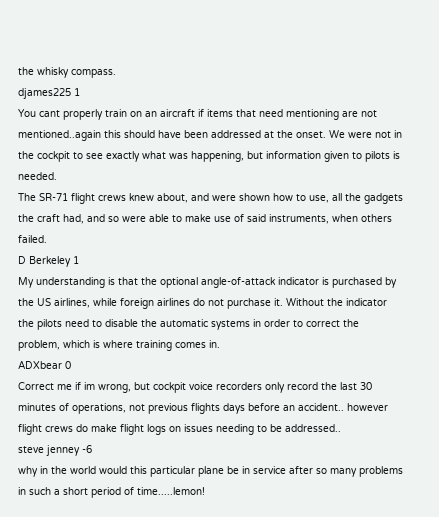the whisky compass.
djames225 1
You cant properly train on an aircraft if items that need mentioning are not mentioned..again this should have been addressed at the onset. We were not in the cockpit to see exactly what was happening, but information given to pilots is needed.
The SR-71 flight crews knew about, and were shown how to use, all the gadgets the craft had, and so were able to make use of said instruments, when others failed.
D Berkeley 1
My understanding is that the optional angle-of-attack indicator is purchased by the US airlines, while foreign airlines do not purchase it. Without the indicator the pilots need to disable the automatic systems in order to correct the problem, which is where training comes in.
ADXbear 0
Correct me if im wrong, but cockpit voice recorders only record the last 30 minutes of operations, not previous flights days before an accident.. however flight crews do make flight logs on issues needing to be addressed..
steve jenney -6
why in the world would this particular plane be in service after so many problems in such a short period of time.....lemon!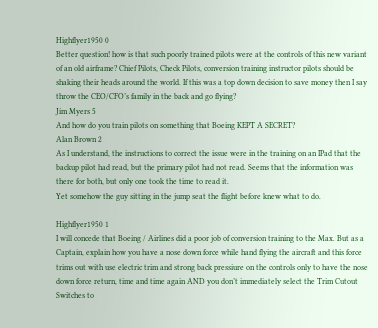Highflyer1950 0
Better question! how is that such poorly trained pilots were at the controls of this new variant of an old airframe? Chief Pilots, Check Pilots, conversion training instructor pilots should be shaking their heads around the world. If this was a top down decision to save money then I say throw the CEO/CFO’s family in the back and go flying?
Jim Myers 5
And how do you train pilots on something that Boeing KEPT A SECRET?
Alan Brown 2
As I understand, the instructions to correct the issue were in the training on an IPad that the backup pilot had read, but the primary pilot had not read. Seems that the information was there for both, but only one took the time to read it.
Yet somehow the guy sitting in the jump seat the flight before knew what to do.

Highflyer1950 1
I will concede that Boeing / Airlines did a poor job of conversion training to the Max. But as a Captain, explain how you have a nose down force while hand flying the aircraft and this force trims out with use electric trim and strong back pressiure on the controls only to have the nose down force return, time and time again AND you don’t immediately select the Trim Cutout Switches to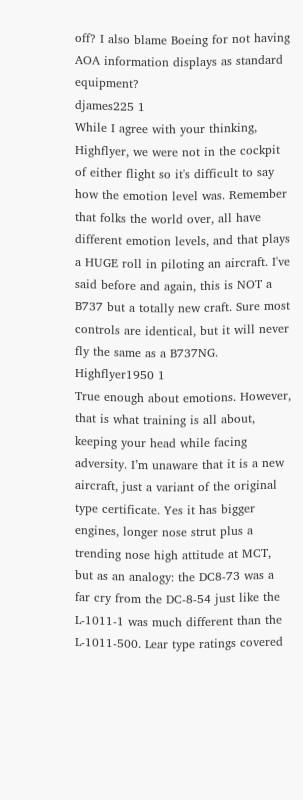off? I also blame Boeing for not having AOA information displays as standard equipment?
djames225 1
While I agree with your thinking, Highflyer, we were not in the cockpit of either flight so it's difficult to say how the emotion level was. Remember that folks the world over, all have different emotion levels, and that plays a HUGE roll in piloting an aircraft. I've said before and again, this is NOT a B737 but a totally new craft. Sure most controls are identical, but it will never fly the same as a B737NG.
Highflyer1950 1
True enough about emotions. However, that is what training is all about, keeping your head while facing adversity. I’m unaware that it is a new aircraft, just a variant of the original type certificate. Yes it has bigger engines, longer nose strut plus a trending nose high attitude at MCT, but as an analogy: the DC8-73 was a far cry from the DC-8-54 just like the L-1011-1 was much different than the L-1011-500. Lear type ratings covered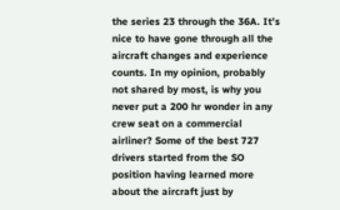the series 23 through the 36A. It’s nice to have gone through all the aircraft changes and experience counts. In my opinion, probably not shared by most, is why you never put a 200 hr wonder in any crew seat on a commercial airliner? Some of the best 727 drivers started from the SO position having learned more about the aircraft just by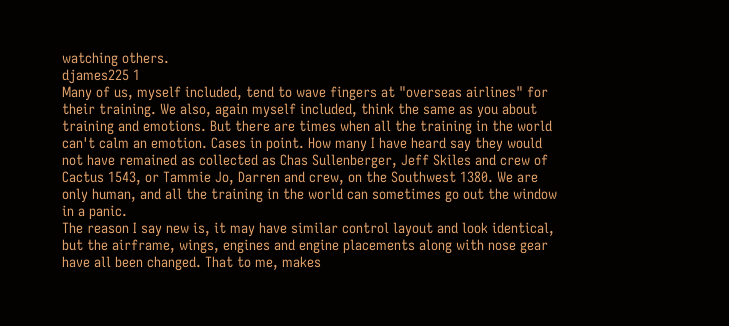watching others.
djames225 1
Many of us, myself included, tend to wave fingers at "overseas airlines" for their training. We also, again myself included, think the same as you about training and emotions. But there are times when all the training in the world can't calm an emotion. Cases in point. How many I have heard say they would not have remained as collected as Chas Sullenberger, Jeff Skiles and crew of Cactus 1543, or Tammie Jo, Darren and crew, on the Southwest 1380. We are only human, and all the training in the world can sometimes go out the window in a panic.
The reason I say new is, it may have similar control layout and look identical, but the airframe, wings, engines and engine placements along with nose gear have all been changed. That to me, makes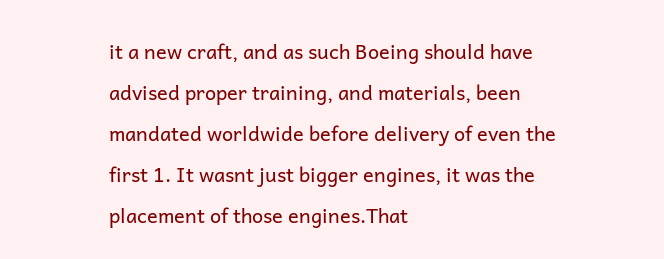it a new craft, and as such Boeing should have advised proper training, and materials, been mandated worldwide before delivery of even the first 1. It wasnt just bigger engines, it was the placement of those engines.That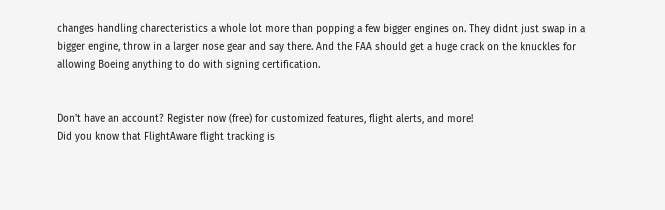changes handling charecteristics a whole lot more than popping a few bigger engines on. They didnt just swap in a bigger engine, throw in a larger nose gear and say there. And the FAA should get a huge crack on the knuckles for allowing Boeing anything to do with signing certification.


Don't have an account? Register now (free) for customized features, flight alerts, and more!
Did you know that FlightAware flight tracking is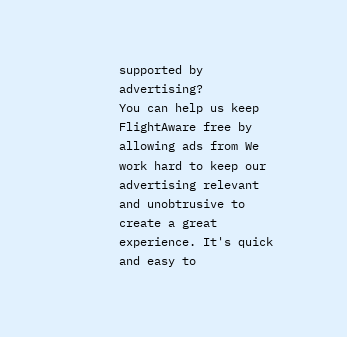supported by advertising?
You can help us keep FlightAware free by allowing ads from We work hard to keep our advertising relevant and unobtrusive to create a great experience. It's quick and easy to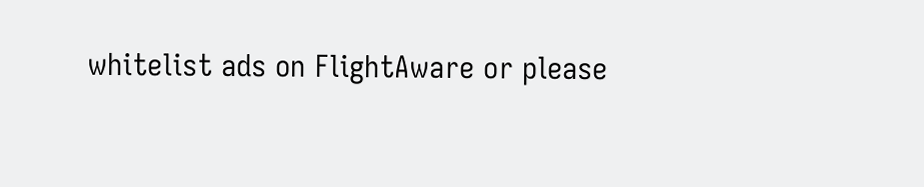whitelist ads on FlightAware or please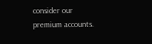consider our premium accounts.